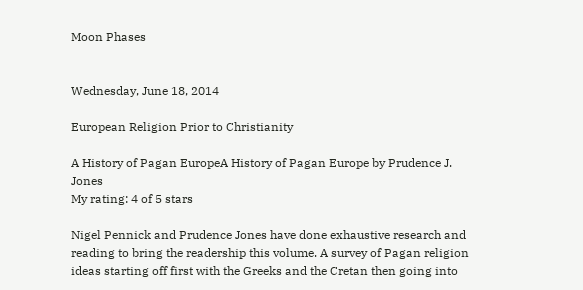Moon Phases


Wednesday, June 18, 2014

European Religion Prior to Christianity

A History of Pagan EuropeA History of Pagan Europe by Prudence J. Jones
My rating: 4 of 5 stars

Nigel Pennick and Prudence Jones have done exhaustive research and reading to bring the readership this volume. A survey of Pagan religion ideas starting off first with the Greeks and the Cretan then going into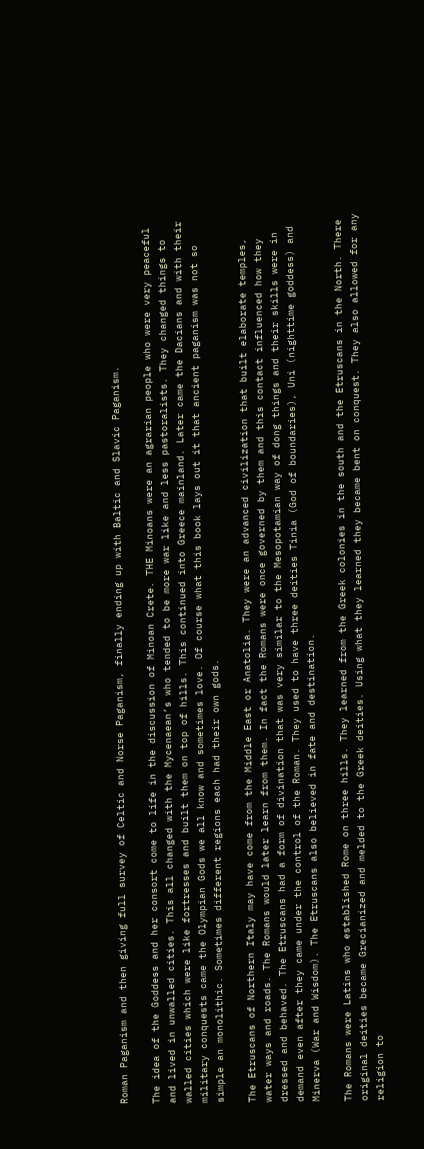Roman Paganism and then giving full survey of Celtic and Norse Paganism, finally ending up with Baltic and Slavic Paganism.

The idea of the Goddess and her consort come to life in the discussion of Minoan Crete. THE Minoans were an agrarian people who were very peaceful and lived in unwalled cities. This all changed with the Mycenaean’s who tended to be more war like and less pastoralists. They changed things to walled cities which were like fortresses and built them on top of hills. This continued into Greece mainland. Later came the Dacians and with their military conquests came the Olympian Gods we all know and sometimes love. Of course what this book lays out it that ancient paganism was not so simple an monolithic. Sometimes different regions each had their own gods.

The Etruscans of Northern Italy may have come from the Middle East or Anatolia. They were an advanced civilization that built elaborate temples, water ways and roads. The Romans would later learn from them. In fact the Romans were once governed by them and this contact influenced how they dressed and behaved. The Etruscans had a form of divination that was very similar to the Mesopotamian way of dong things and their skills were in demand even after they came under the control of the Roman. They used to have three deities Tinia (God of boundaries), Uni (nighttime goddess) and Minerva (War and Wisdom). The Etruscans also believed in fate and destination.

The Romans were Latins who established Rome on three hills. They learned from the Greek colonies in the south and the Etruscans in the North. There original deities became Grecianized and melded to the Greek deities. Using what they learned they became bent on conquest. They also allowed for any religion to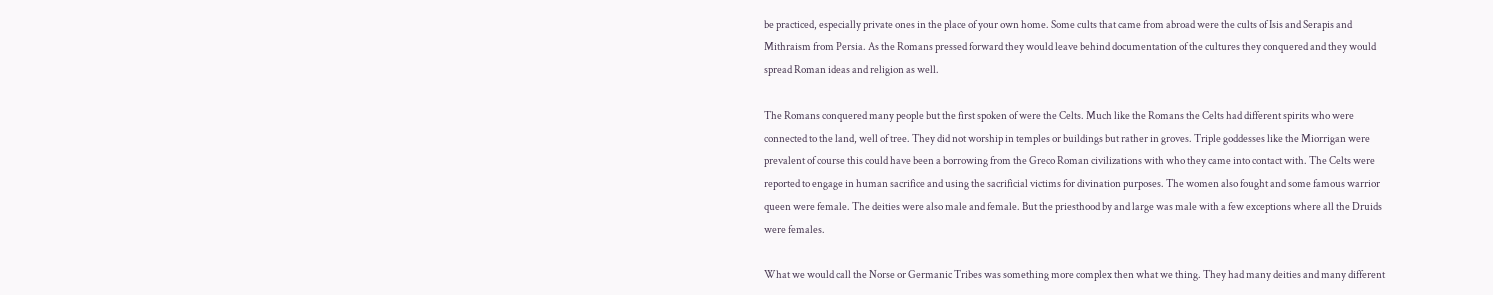be practiced, especially private ones in the place of your own home. Some cults that came from abroad were the cults of Isis and Serapis and Mithraism from Persia. As the Romans pressed forward they would leave behind documentation of the cultures they conquered and they would spread Roman ideas and religion as well.

The Romans conquered many people but the first spoken of were the Celts. Much like the Romans the Celts had different spirits who were connected to the land, well of tree. They did not worship in temples or buildings but rather in groves. Triple goddesses like the Miorrigan were prevalent of course this could have been a borrowing from the Greco Roman civilizations with who they came into contact with. The Celts were reported to engage in human sacrifice and using the sacrificial victims for divination purposes. The women also fought and some famous warrior queen were female. The deities were also male and female. But the priesthood by and large was male with a few exceptions where all the Druids were females.

What we would call the Norse or Germanic Tribes was something more complex then what we thing. They had many deities and many different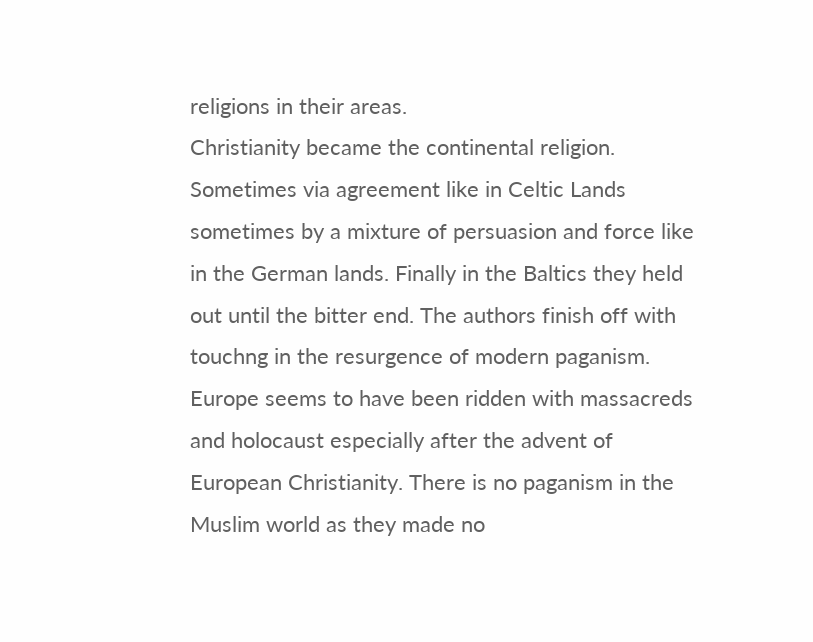religions in their areas.
Christianity became the continental religion. Sometimes via agreement like in Celtic Lands sometimes by a mixture of persuasion and force like in the German lands. Finally in the Baltics they held out until the bitter end. The authors finish off with touchng in the resurgence of modern paganism. Europe seems to have been ridden with massacreds and holocaust especially after the advent of European Christianity. There is no paganism in the Muslim world as they made no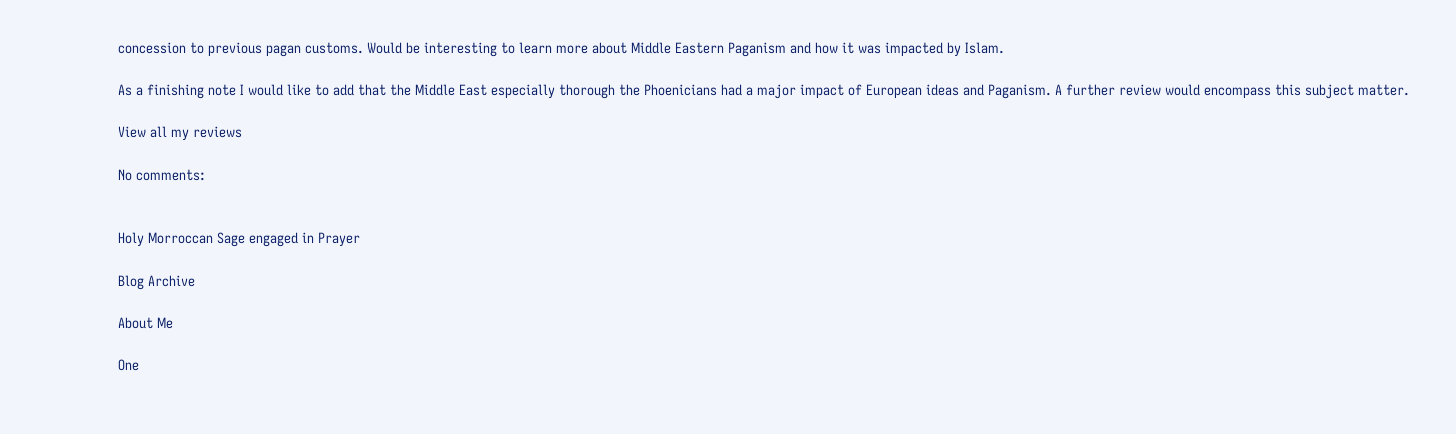concession to previous pagan customs. Would be interesting to learn more about Middle Eastern Paganism and how it was impacted by Islam.

As a finishing note I would like to add that the Middle East especially thorough the Phoenicians had a major impact of European ideas and Paganism. A further review would encompass this subject matter.

View all my reviews

No comments:


Holy Morroccan Sage engaged in Prayer

Blog Archive

About Me

One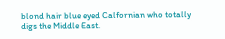blond hair blue eyed Calfornian who totally digs the Middle East.